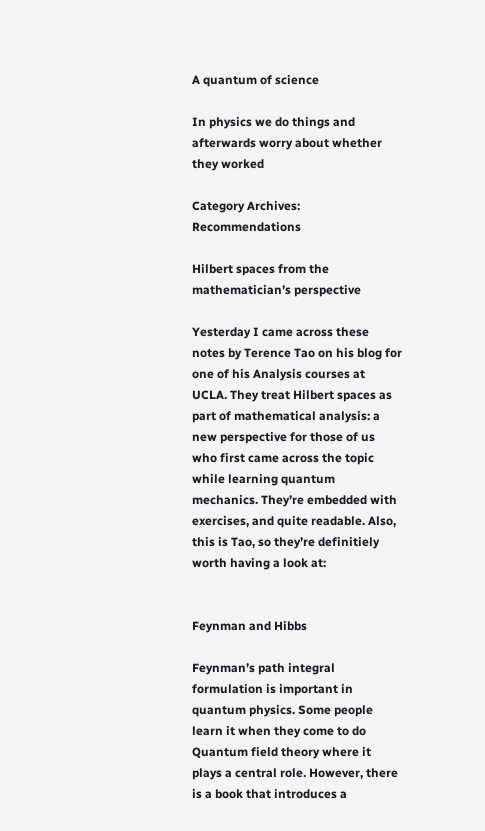A quantum of science

In physics we do things and afterwards worry about whether they worked

Category Archives: Recommendations

Hilbert spaces from the mathematician’s perspective

Yesterday I came across these notes by Terence Tao on his blog for one of his Analysis courses at UCLA. They treat Hilbert spaces as part of mathematical analysis: a new perspective for those of us who first came across the topic while learning quantum mechanics. They’re embedded with exercises, and quite readable. Also, this is Tao, so they’re definitiely worth having a look at:


Feynman and Hibbs

Feynman’s path integral formulation is important in quantum physics. Some people learn it when they come to do Quantum field theory where it plays a central role. However, there is a book that introduces a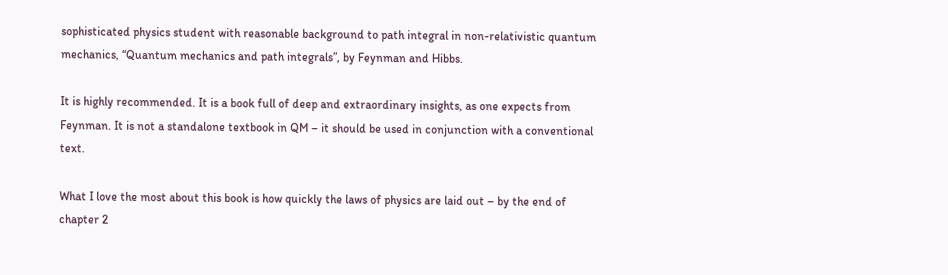sophisticated physics student with reasonable background to path integral in non-relativistic quantum mechanics, “Quantum mechanics and path integrals”, by Feynman and Hibbs.

It is highly recommended. It is a book full of deep and extraordinary insights, as one expects from Feynman. It is not a standalone textbook in QM – it should be used in conjunction with a conventional text.

What I love the most about this book is how quickly the laws of physics are laid out – by the end of chapter 2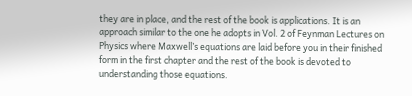they are in place, and the rest of the book is applications. It is an approach similar to the one he adopts in Vol. 2 of Feynman Lectures on Physics where Maxwell’s equations are laid before you in their finished form in the first chapter and the rest of the book is devoted to understanding those equations.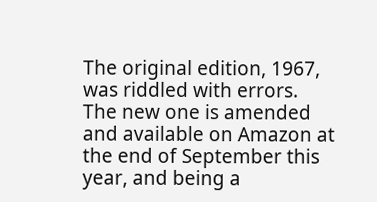The original edition, 1967, was riddled with errors. The new one is amended and available on Amazon at the end of September this year, and being a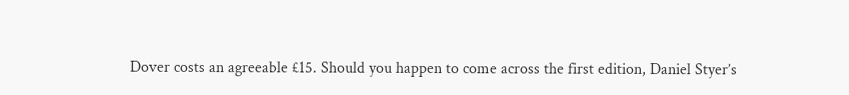Dover costs an agreeable £15. Should you happen to come across the first edition, Daniel Styer’s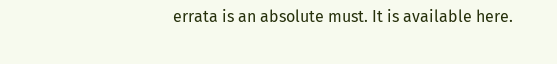errata is an absolute must. It is available here.